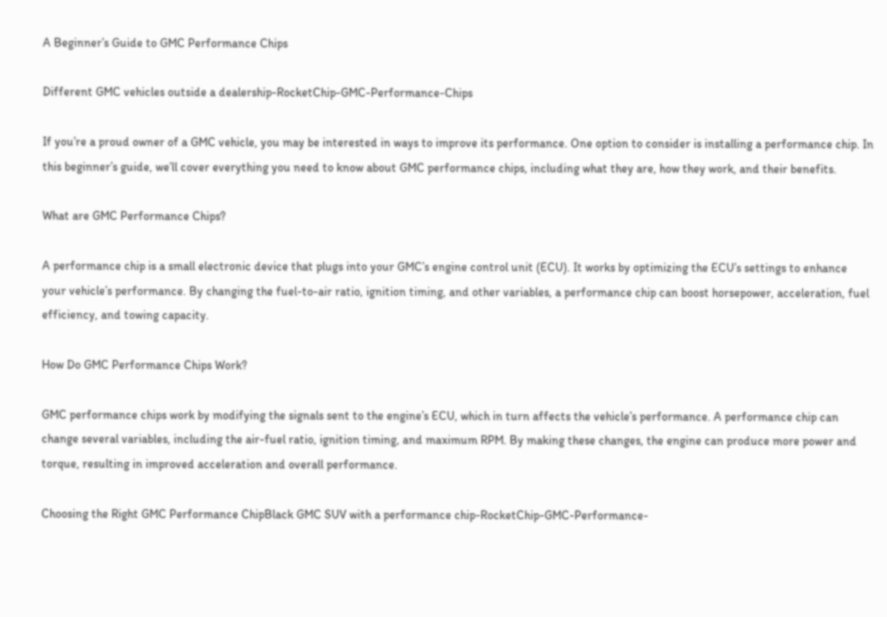A Beginner’s Guide to GMC Performance Chips

Different GMC vehicles outside a dealership-RocketChip-GMC-Performance-Chips

If you’re a proud owner of a GMC vehicle, you may be interested in ways to improve its performance. One option to consider is installing a performance chip. In this beginner’s guide, we’ll cover everything you need to know about GMC performance chips, including what they are, how they work, and their benefits.

What are GMC Performance Chips?

A performance chip is a small electronic device that plugs into your GMC’s engine control unit (ECU). It works by optimizing the ECU’s settings to enhance your vehicle’s performance. By changing the fuel-to-air ratio, ignition timing, and other variables, a performance chip can boost horsepower, acceleration, fuel efficiency, and towing capacity.

How Do GMC Performance Chips Work?

GMC performance chips work by modifying the signals sent to the engine’s ECU, which in turn affects the vehicle’s performance. A performance chip can change several variables, including the air-fuel ratio, ignition timing, and maximum RPM. By making these changes, the engine can produce more power and torque, resulting in improved acceleration and overall performance.

Choosing the Right GMC Performance ChipBlack GMC SUV with a performance chip-RocketChip-GMC-Performance-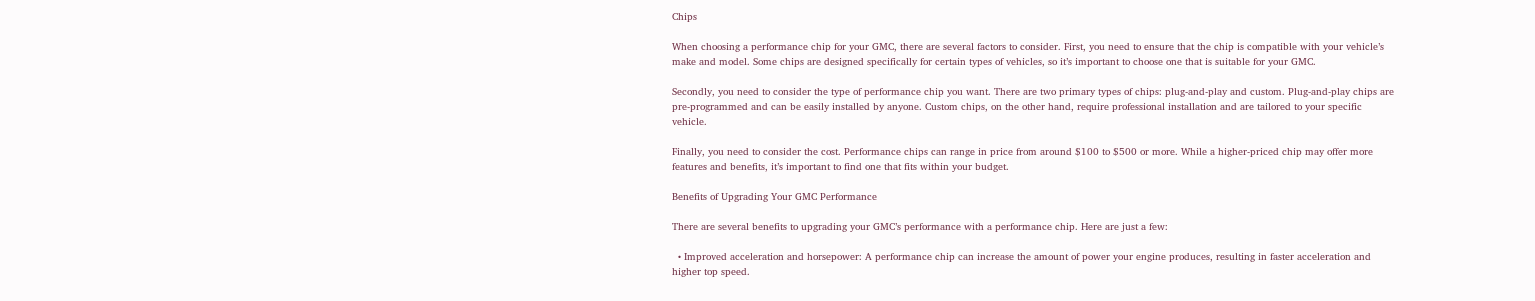Chips

When choosing a performance chip for your GMC, there are several factors to consider. First, you need to ensure that the chip is compatible with your vehicle’s make and model. Some chips are designed specifically for certain types of vehicles, so it’s important to choose one that is suitable for your GMC.

Secondly, you need to consider the type of performance chip you want. There are two primary types of chips: plug-and-play and custom. Plug-and-play chips are pre-programmed and can be easily installed by anyone. Custom chips, on the other hand, require professional installation and are tailored to your specific vehicle.

Finally, you need to consider the cost. Performance chips can range in price from around $100 to $500 or more. While a higher-priced chip may offer more features and benefits, it’s important to find one that fits within your budget.

Benefits of Upgrading Your GMC Performance

There are several benefits to upgrading your GMC’s performance with a performance chip. Here are just a few:

  • Improved acceleration and horsepower: A performance chip can increase the amount of power your engine produces, resulting in faster acceleration and higher top speed.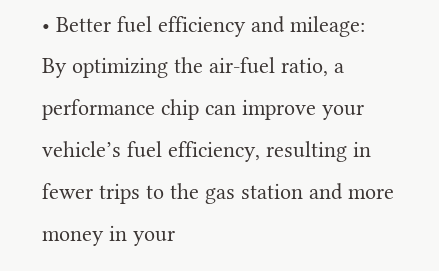• Better fuel efficiency and mileage: By optimizing the air-fuel ratio, a performance chip can improve your vehicle’s fuel efficiency, resulting in fewer trips to the gas station and more money in your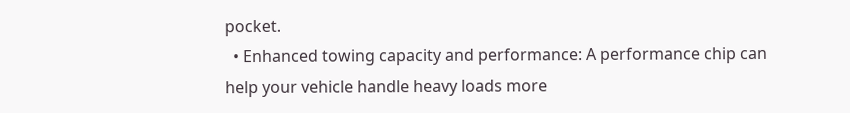pocket.
  • Enhanced towing capacity and performance: A performance chip can help your vehicle handle heavy loads more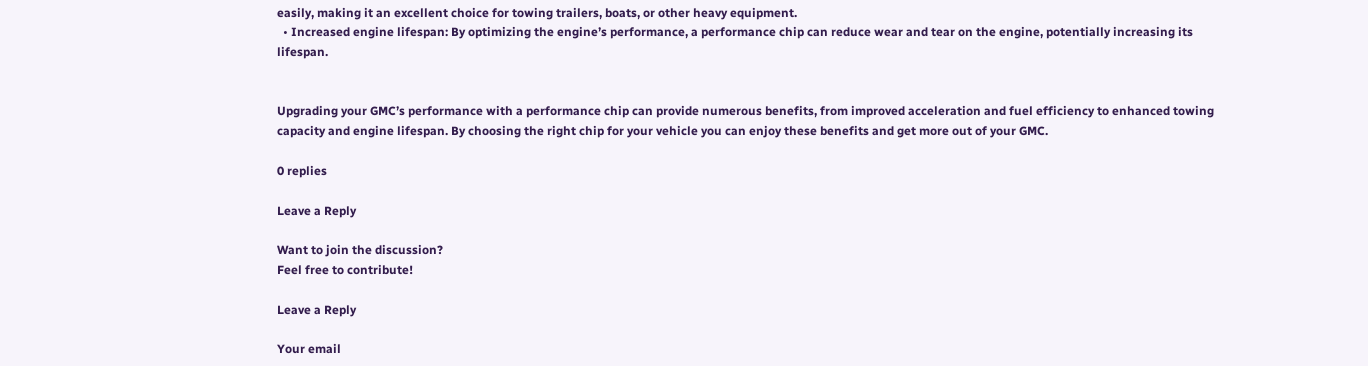easily, making it an excellent choice for towing trailers, boats, or other heavy equipment.
  • Increased engine lifespan: By optimizing the engine’s performance, a performance chip can reduce wear and tear on the engine, potentially increasing its lifespan.


Upgrading your GMC’s performance with a performance chip can provide numerous benefits, from improved acceleration and fuel efficiency to enhanced towing capacity and engine lifespan. By choosing the right chip for your vehicle you can enjoy these benefits and get more out of your GMC.

0 replies

Leave a Reply

Want to join the discussion?
Feel free to contribute!

Leave a Reply

Your email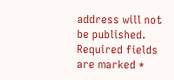address will not be published. Required fields are marked *